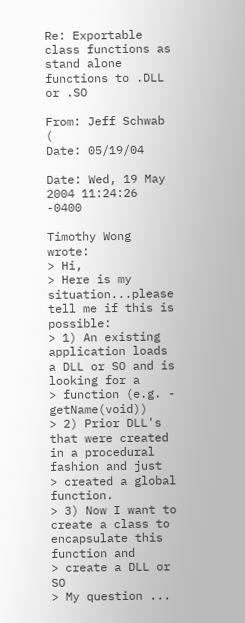Re: Exportable class functions as stand alone functions to .DLL or .SO

From: Jeff Schwab (
Date: 05/19/04

Date: Wed, 19 May 2004 11:24:26 -0400

Timothy Wong wrote:
> Hi,
> Here is my situation...please tell me if this is possible:
> 1) An existing application loads a DLL or SO and is looking for a
> function (e.g. - getName(void))
> 2) Prior DLL's that were created in a procedural fashion and just
> created a global function.
> 3) Now I want to create a class to encapsulate this function and
> create a DLL or SO
> My question ...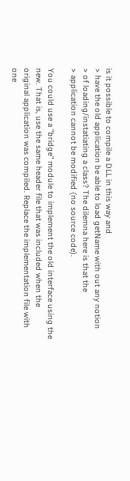is it possible to compile a DLL in this way and
> have the old application be able to load getName with out any notion
> of loading/instatiating a class? The dilemna here is that the
> application cannot be modified (no source code).

You could use a "bridge" module to implement the old interface using the
new. That is, use the same header file that was included when the
original application was compiled. Replace the implementation file with
one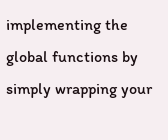implementing the global functions by simply wrapping your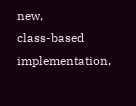new,
class-based implementation,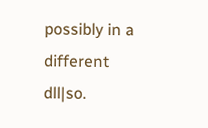possibly in a different dll|so.